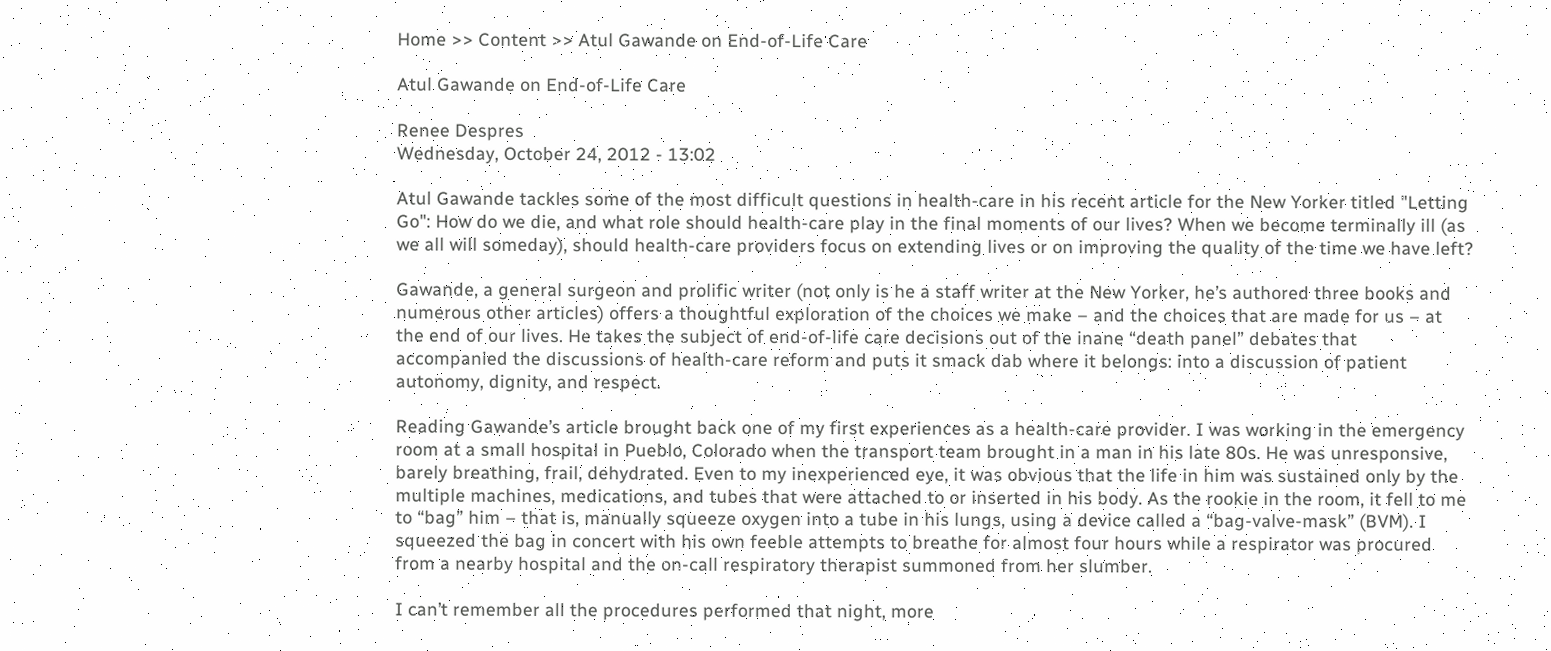Home >> Content >> Atul Gawande on End-of-Life Care

Atul Gawande on End-of-Life Care

Renee Despres
Wednesday, October 24, 2012 - 13:02

Atul Gawande tackles some of the most difficult questions in health-care in his recent article for the New Yorker titled "Letting Go": How do we die, and what role should health-care play in the final moments of our lives? When we become terminally ill (as we all will someday), should health-care providers focus on extending lives or on improving the quality of the time we have left?

Gawande, a general surgeon and prolific writer (not only is he a staff writer at the New Yorker, he’s authored three books and numerous other articles) offers a thoughtful exploration of the choices we make – and the choices that are made for us – at the end of our lives. He takes the subject of end-of-life care decisions out of the inane “death panel” debates that accompanied the discussions of health-care reform and puts it smack dab where it belongs: into a discussion of patient autonomy, dignity, and respect.

Reading Gawande’s article brought back one of my first experiences as a health-care provider. I was working in the emergency room at a small hospital in Pueblo, Colorado when the transport team brought in a man in his late 80s. He was unresponsive, barely breathing, frail, dehydrated. Even to my inexperienced eye, it was obvious that the life in him was sustained only by the multiple machines, medications, and tubes that were attached to or inserted in his body. As the rookie in the room, it fell to me to “bag” him – that is, manually squeeze oxygen into a tube in his lungs, using a device called a “bag-valve-mask” (BVM). I squeezed the bag in concert with his own feeble attempts to breathe for almost four hours while a respirator was procured from a nearby hospital and the on-call respiratory therapist summoned from her slumber.

I can’t remember all the procedures performed that night, more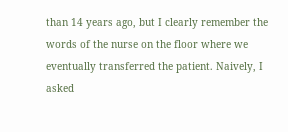than 14 years ago, but I clearly remember the words of the nurse on the floor where we eventually transferred the patient. Naively, I asked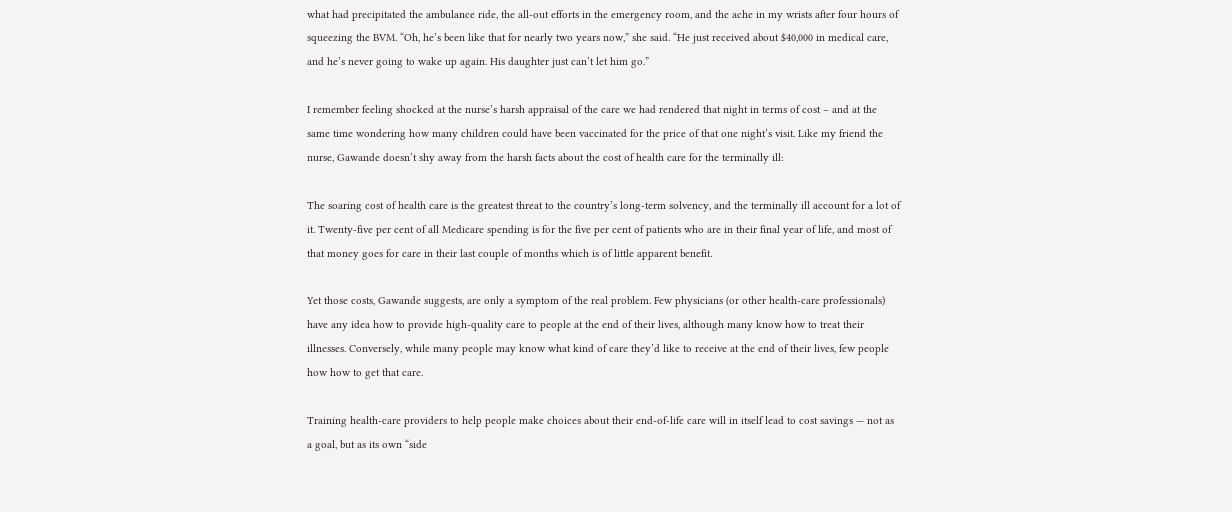what had precipitated the ambulance ride, the all-out efforts in the emergency room, and the ache in my wrists after four hours of squeezing the BVM. “Oh, he’s been like that for nearly two years now,” she said. “He just received about $40,000 in medical care, and he’s never going to wake up again. His daughter just can’t let him go.”

I remember feeling shocked at the nurse’s harsh appraisal of the care we had rendered that night in terms of cost – and at the same time wondering how many children could have been vaccinated for the price of that one night’s visit. Like my friend the nurse, Gawande doesn’t shy away from the harsh facts about the cost of health care for the terminally ill:

The soaring cost of health care is the greatest threat to the country’s long-term solvency, and the terminally ill account for a lot of it. Twenty-five per cent of all Medicare spending is for the five per cent of patients who are in their final year of life, and most of that money goes for care in their last couple of months which is of little apparent benefit.

Yet those costs, Gawande suggests, are only a symptom of the real problem. Few physicians (or other health-care professionals) have any idea how to provide high-quality care to people at the end of their lives, although many know how to treat their illnesses. Conversely, while many people may know what kind of care they’d like to receive at the end of their lives, few people how how to get that care.

Training health-care providers to help people make choices about their end-of-life care will in itself lead to cost savings — not as a goal, but as its own “side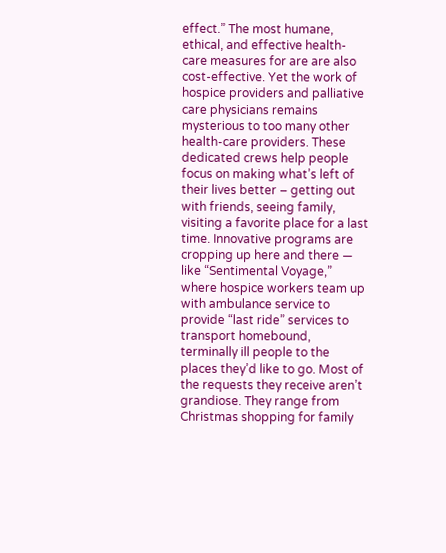effect.” The most humane, ethical, and effective health-care measures for are are also cost-effective. Yet the work of hospice providers and palliative care physicians remains mysterious to too many other health-care providers. These dedicated crews help people focus on making what’s left of their lives better – getting out with friends, seeing family, visiting a favorite place for a last time. Innovative programs are cropping up here and there — like “Sentimental Voyage,” where hospice workers team up with ambulance service to provide “last ride” services to transport homebound, terminally ill people to the places they’d like to go. Most of the requests they receive aren’t grandiose. They range from Christmas shopping for family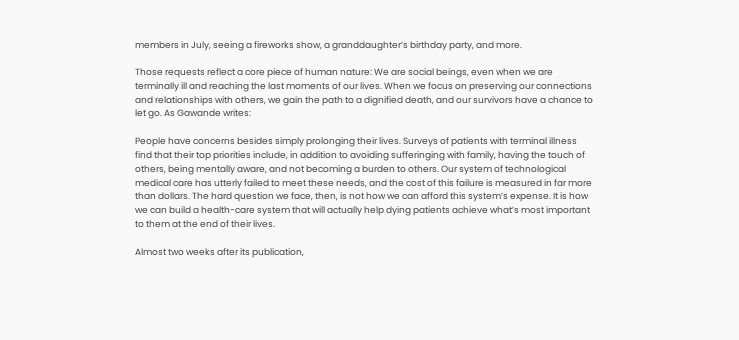members in July, seeing a fireworks show, a granddaughter’s birthday party, and more.

Those requests reflect a core piece of human nature: We are social beings, even when we are terminally ill and reaching the last moments of our lives. When we focus on preserving our connections and relationships with others, we gain the path to a dignified death, and our survivors have a chance to let go. As Gawande writes:

People have concerns besides simply prolonging their lives. Surveys of patients with terminal illness find that their top priorities include, in addition to avoiding sufferinging with family, having the touch of others, being mentally aware, and not becoming a burden to others. Our system of technological medical care has utterly failed to meet these needs, and the cost of this failure is measured in far more than dollars. The hard question we face, then, is not how we can afford this system’s expense. It is how we can build a health-care system that will actually help dying patients achieve what’s most important to them at the end of their lives.

Almost two weeks after its publication,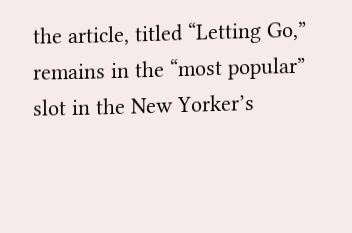the article, titled “Letting Go,” remains in the “most popular” slot in the New Yorker’s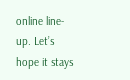online line-up. Let’s hope it stays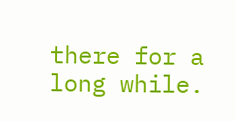there for a long while.